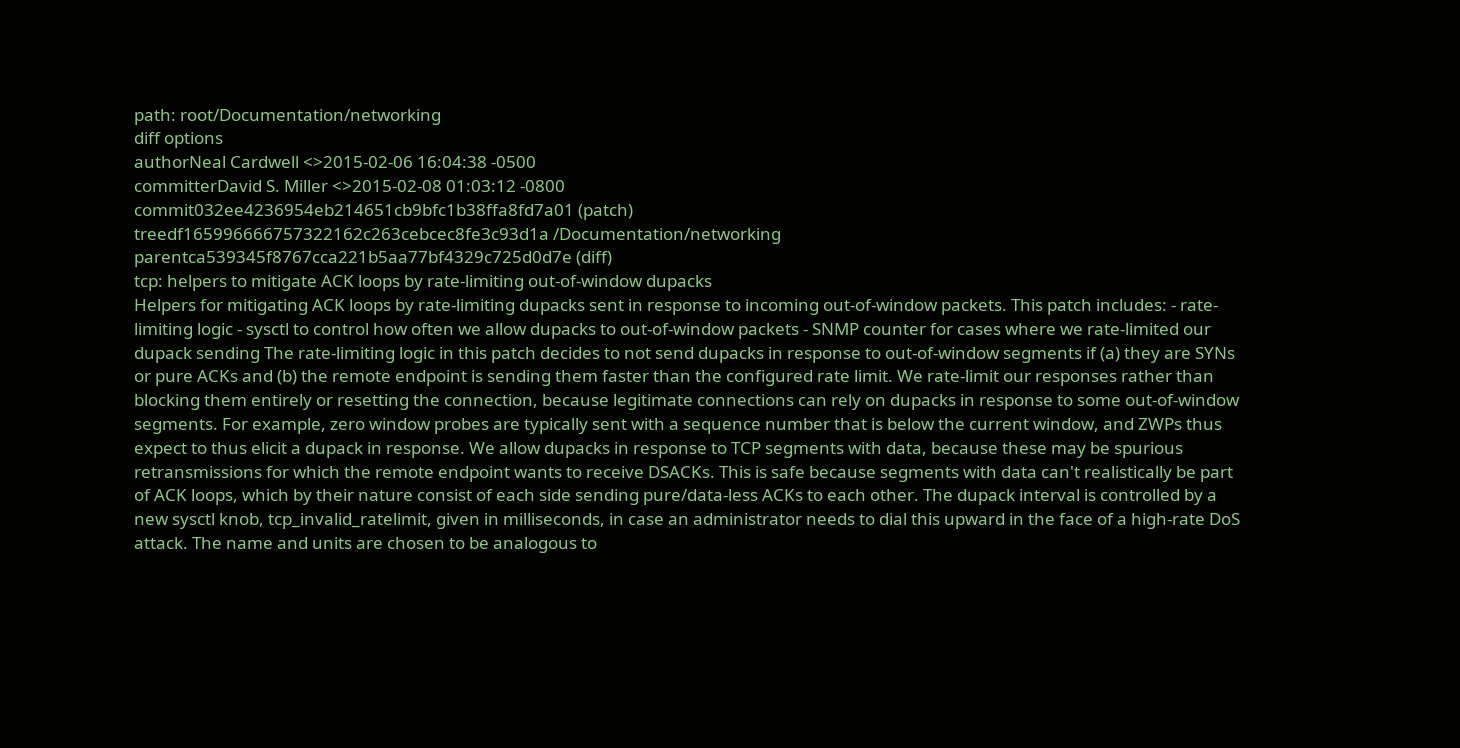path: root/Documentation/networking
diff options
authorNeal Cardwell <>2015-02-06 16:04:38 -0500
committerDavid S. Miller <>2015-02-08 01:03:12 -0800
commit032ee4236954eb214651cb9bfc1b38ffa8fd7a01 (patch)
treedf165996666757322162c263cebcec8fe3c93d1a /Documentation/networking
parentca539345f8767cca221b5aa77bf4329c725d0d7e (diff)
tcp: helpers to mitigate ACK loops by rate-limiting out-of-window dupacks
Helpers for mitigating ACK loops by rate-limiting dupacks sent in response to incoming out-of-window packets. This patch includes: - rate-limiting logic - sysctl to control how often we allow dupacks to out-of-window packets - SNMP counter for cases where we rate-limited our dupack sending The rate-limiting logic in this patch decides to not send dupacks in response to out-of-window segments if (a) they are SYNs or pure ACKs and (b) the remote endpoint is sending them faster than the configured rate limit. We rate-limit our responses rather than blocking them entirely or resetting the connection, because legitimate connections can rely on dupacks in response to some out-of-window segments. For example, zero window probes are typically sent with a sequence number that is below the current window, and ZWPs thus expect to thus elicit a dupack in response. We allow dupacks in response to TCP segments with data, because these may be spurious retransmissions for which the remote endpoint wants to receive DSACKs. This is safe because segments with data can't realistically be part of ACK loops, which by their nature consist of each side sending pure/data-less ACKs to each other. The dupack interval is controlled by a new sysctl knob, tcp_invalid_ratelimit, given in milliseconds, in case an administrator needs to dial this upward in the face of a high-rate DoS attack. The name and units are chosen to be analogous to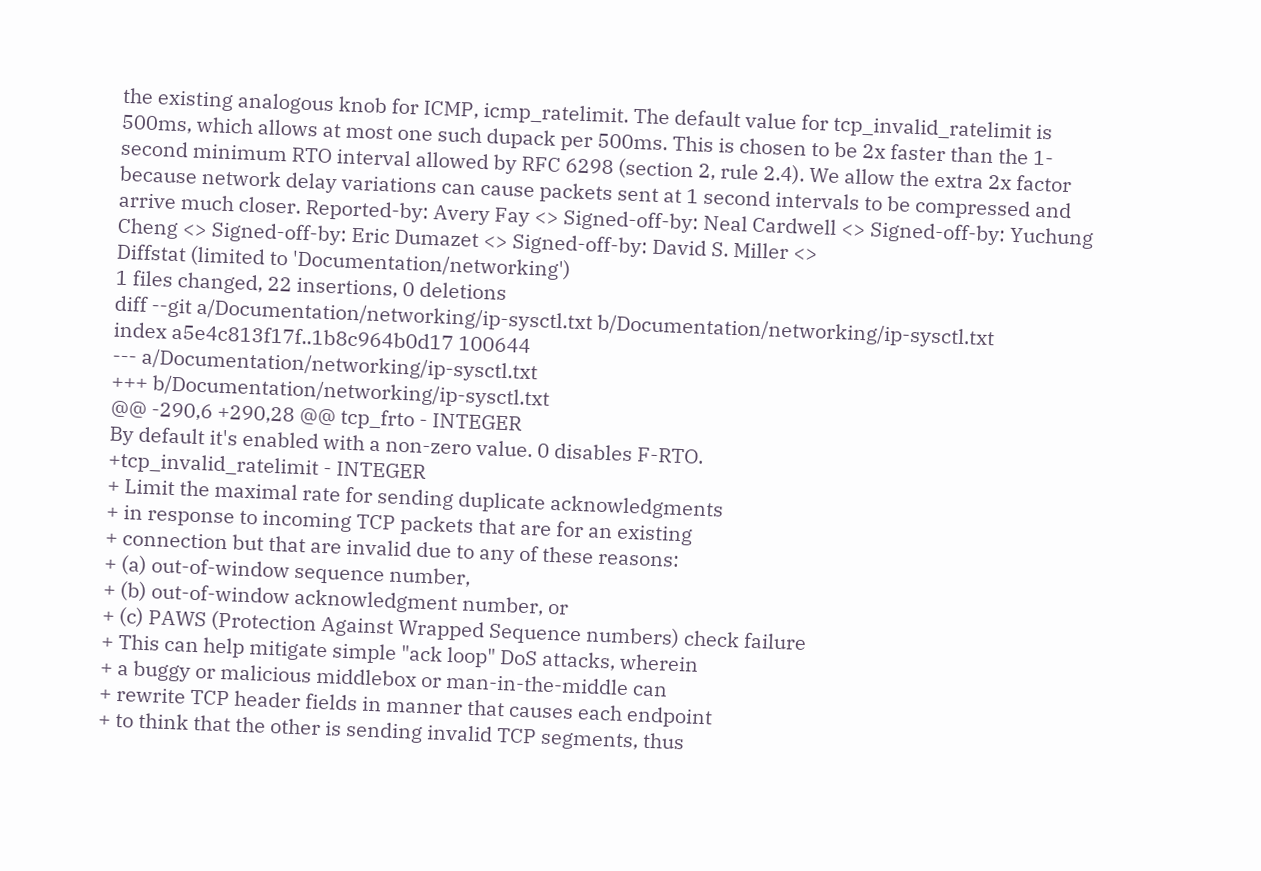the existing analogous knob for ICMP, icmp_ratelimit. The default value for tcp_invalid_ratelimit is 500ms, which allows at most one such dupack per 500ms. This is chosen to be 2x faster than the 1-second minimum RTO interval allowed by RFC 6298 (section 2, rule 2.4). We allow the extra 2x factor because network delay variations can cause packets sent at 1 second intervals to be compressed and arrive much closer. Reported-by: Avery Fay <> Signed-off-by: Neal Cardwell <> Signed-off-by: Yuchung Cheng <> Signed-off-by: Eric Dumazet <> Signed-off-by: David S. Miller <>
Diffstat (limited to 'Documentation/networking')
1 files changed, 22 insertions, 0 deletions
diff --git a/Documentation/networking/ip-sysctl.txt b/Documentation/networking/ip-sysctl.txt
index a5e4c813f17f..1b8c964b0d17 100644
--- a/Documentation/networking/ip-sysctl.txt
+++ b/Documentation/networking/ip-sysctl.txt
@@ -290,6 +290,28 @@ tcp_frto - INTEGER
By default it's enabled with a non-zero value. 0 disables F-RTO.
+tcp_invalid_ratelimit - INTEGER
+ Limit the maximal rate for sending duplicate acknowledgments
+ in response to incoming TCP packets that are for an existing
+ connection but that are invalid due to any of these reasons:
+ (a) out-of-window sequence number,
+ (b) out-of-window acknowledgment number, or
+ (c) PAWS (Protection Against Wrapped Sequence numbers) check failure
+ This can help mitigate simple "ack loop" DoS attacks, wherein
+ a buggy or malicious middlebox or man-in-the-middle can
+ rewrite TCP header fields in manner that causes each endpoint
+ to think that the other is sending invalid TCP segments, thus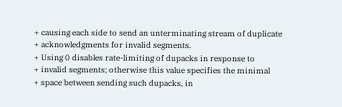+ causing each side to send an unterminating stream of duplicate
+ acknowledgments for invalid segments.
+ Using 0 disables rate-limiting of dupacks in response to
+ invalid segments; otherwise this value specifies the minimal
+ space between sending such dupacks, in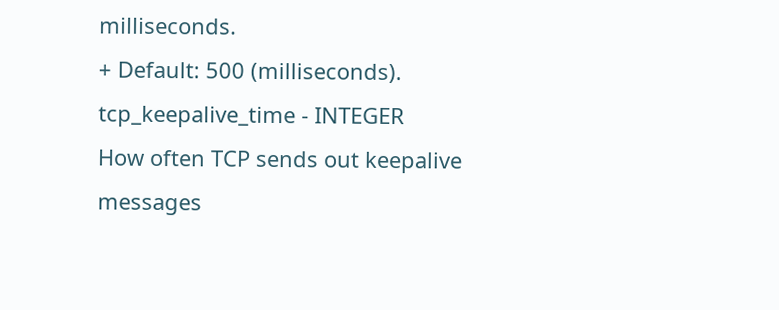milliseconds.
+ Default: 500 (milliseconds).
tcp_keepalive_time - INTEGER
How often TCP sends out keepalive messages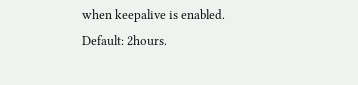when keepalive is enabled.
Default: 2hours.